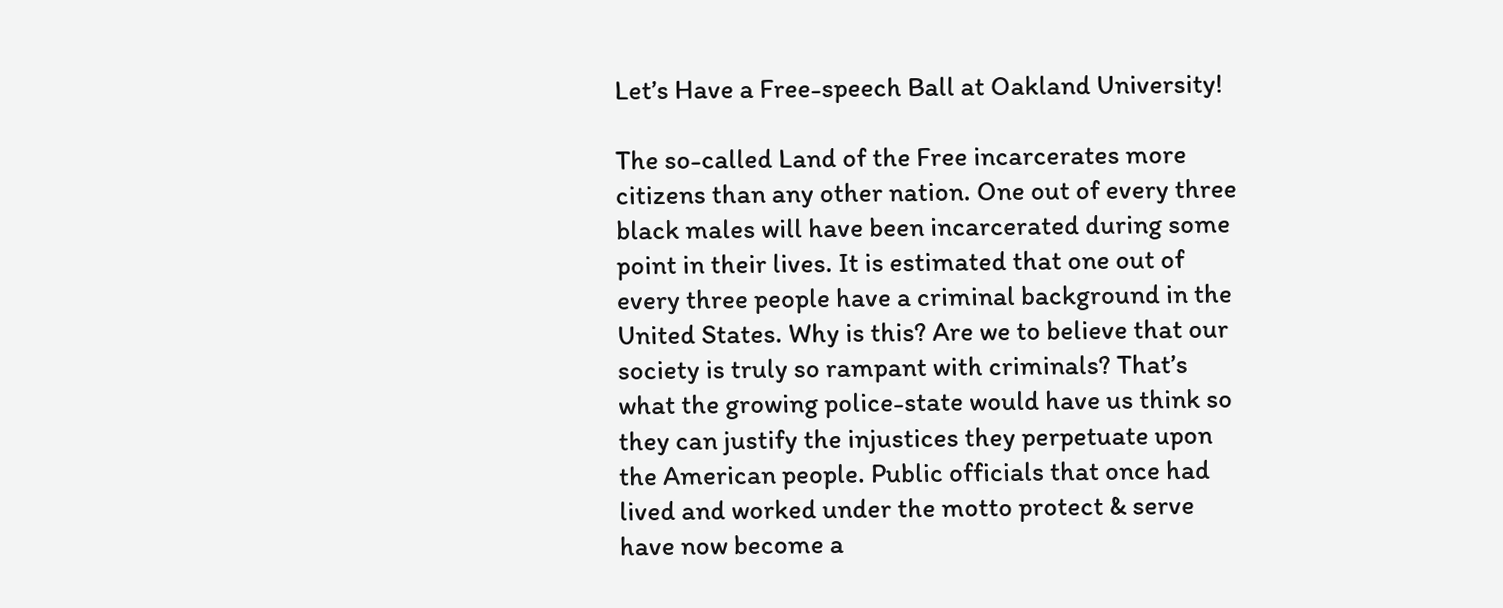Let’s Have a Free-speech Ball at Oakland University!

The so-called Land of the Free incarcerates more citizens than any other nation. One out of every three black males will have been incarcerated during some point in their lives. It is estimated that one out of every three people have a criminal background in the United States. Why is this? Are we to believe that our society is truly so rampant with criminals? That’s what the growing police-state would have us think so they can justify the injustices they perpetuate upon the American people. Public officials that once had lived and worked under the motto protect & serve have now become a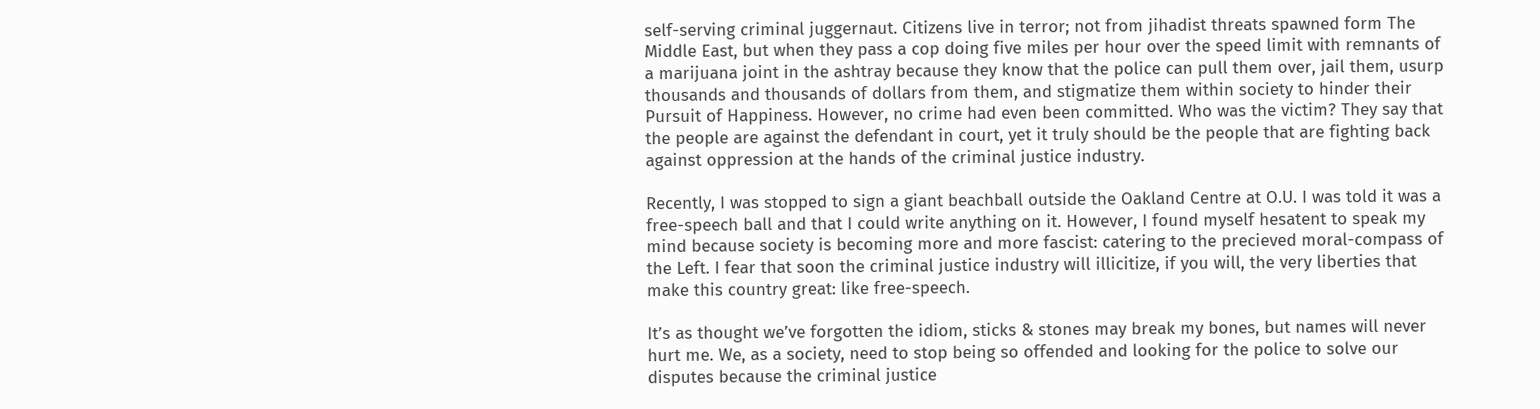self-serving criminal juggernaut. Citizens live in terror; not from jihadist threats spawned form The Middle East, but when they pass a cop doing five miles per hour over the speed limit with remnants of a marijuana joint in the ashtray because they know that the police can pull them over, jail them, usurp thousands and thousands of dollars from them, and stigmatize them within society to hinder their Pursuit of Happiness. However, no crime had even been committed. Who was the victim? They say that the people are against the defendant in court, yet it truly should be the people that are fighting back against oppression at the hands of the criminal justice industry.

Recently, I was stopped to sign a giant beachball outside the Oakland Centre at O.U. I was told it was a free-speech ball and that I could write anything on it. However, I found myself hesatent to speak my mind because society is becoming more and more fascist: catering to the precieved moral-compass of the Left. I fear that soon the criminal justice industry will illicitize, if you will, the very liberties that make this country great: like free-speech.

It’s as thought we’ve forgotten the idiom, sticks & stones may break my bones, but names will never hurt me. We, as a society, need to stop being so offended and looking for the police to solve our disputes because the criminal justice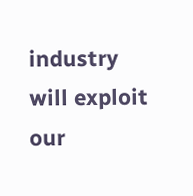industry will exploit our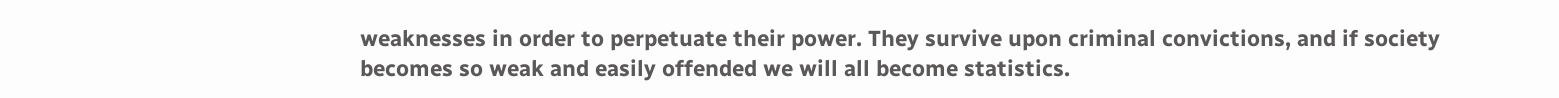weaknesses in order to perpetuate their power. They survive upon criminal convictions, and if society becomes so weak and easily offended we will all become statistics.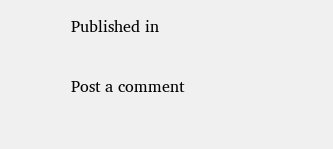Published in

Post a comment